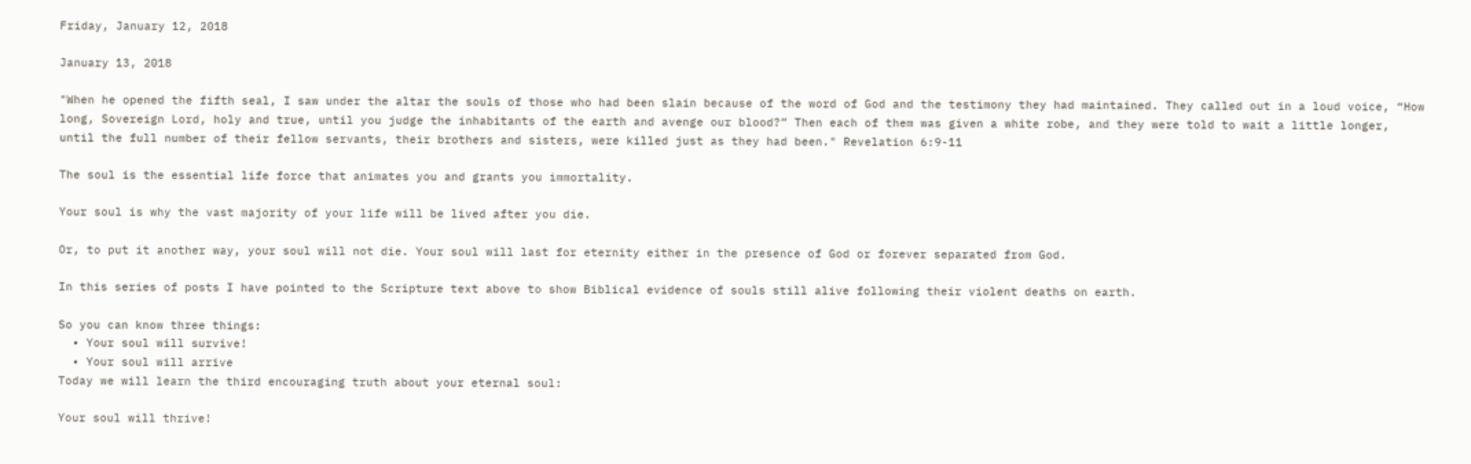Friday, January 12, 2018

January 13, 2018

"When he opened the fifth seal, I saw under the altar the souls of those who had been slain because of the word of God and the testimony they had maintained. They called out in a loud voice, “How long, Sovereign Lord, holy and true, until you judge the inhabitants of the earth and avenge our blood?” Then each of them was given a white robe, and they were told to wait a little longer, until the full number of their fellow servants, their brothers and sisters, were killed just as they had been." Revelation 6:9-11

The soul is the essential life force that animates you and grants you immortality.

Your soul is why the vast majority of your life will be lived after you die.

Or, to put it another way, your soul will not die. Your soul will last for eternity either in the presence of God or forever separated from God.

In this series of posts I have pointed to the Scripture text above to show Biblical evidence of souls still alive following their violent deaths on earth.

So you can know three things:
  • Your soul will survive!
  • Your soul will arrive
Today we will learn the third encouraging truth about your eternal soul:

Your soul will thrive!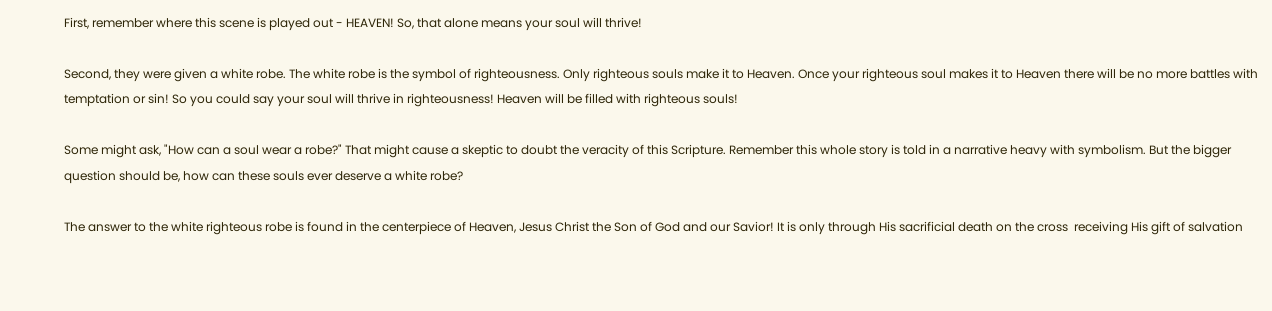First, remember where this scene is played out - HEAVEN! So, that alone means your soul will thrive!

Second, they were given a white robe. The white robe is the symbol of righteousness. Only righteous souls make it to Heaven. Once your righteous soul makes it to Heaven there will be no more battles with temptation or sin! So you could say your soul will thrive in righteousness! Heaven will be filled with righteous souls!

Some might ask, "How can a soul wear a robe?" That might cause a skeptic to doubt the veracity of this Scripture. Remember this whole story is told in a narrative heavy with symbolism. But the bigger question should be, how can these souls ever deserve a white robe?

The answer to the white righteous robe is found in the centerpiece of Heaven, Jesus Christ the Son of God and our Savior! It is only through His sacrificial death on the cross  receiving His gift of salvation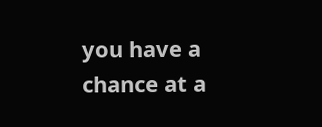you have a chance at a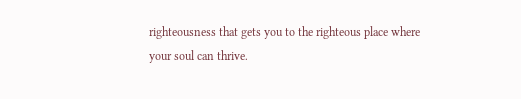righteousness that gets you to the righteous place where your soul can thrive.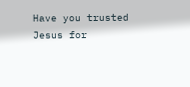Have you trusted Jesus for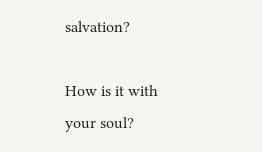salvation?

How is it with your soul?